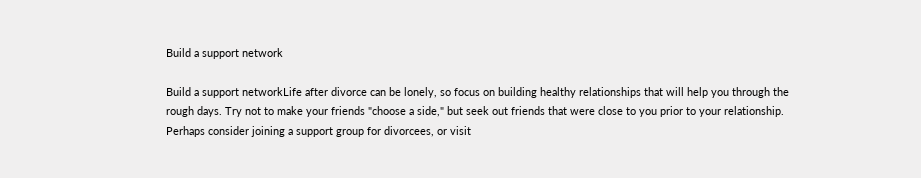Build a support network

Build a support networkLife after divorce can be lonely, so focus on building healthy relationships that will help you through the rough days. Try not to make your friends "choose a side," but seek out friends that were close to you prior to your relationship. Perhaps consider joining a support group for divorcees, or visit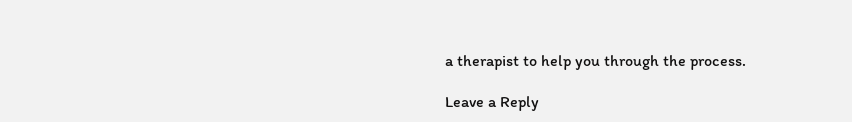a therapist to help you through the process.

Leave a Reply